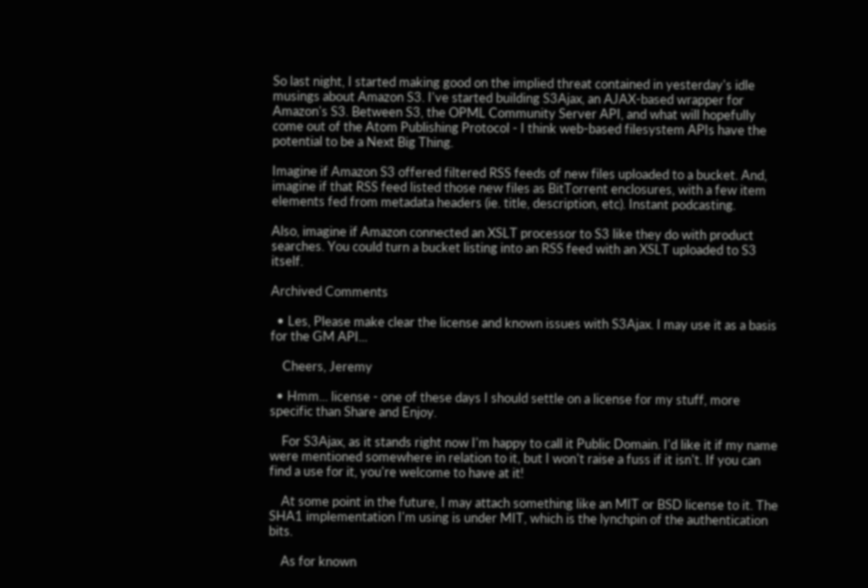So last night, I started making good on the implied threat contained in yesterday's idle musings about Amazon S3. I've started building S3Ajax, an AJAX-based wrapper for Amazon's S3. Between S3, the OPML Community Server API, and what will hopefully come out of the Atom Publishing Protocol - I think web-based filesystem APIs have the potential to be a Next Big Thing.

Imagine if Amazon S3 offered filtered RSS feeds of new files uploaded to a bucket. And, imagine if that RSS feed listed those new files as BitTorrent enclosures, with a few item elements fed from metadata headers (ie. title, description, etc). Instant podcasting.

Also, imagine if Amazon connected an XSLT processor to S3 like they do with product searches. You could turn a bucket listing into an RSS feed with an XSLT uploaded to S3 itself.

Archived Comments

  • Les, Please make clear the license and known issues with S3Ajax. I may use it as a basis for the GM API...

    Cheers, Jeremy

  • Hmm... license - one of these days I should settle on a license for my stuff, more specific than Share and Enjoy.

    For S3Ajax, as it stands right now I'm happy to call it Public Domain. I'd like it if my name were mentioned somewhere in relation to it, but I won't raise a fuss if it isn't. If you can find a use for it, you're welcome to have at it!

    At some point in the future, I may attach something like an MIT or BSD license to it. The SHA1 implementation I'm using is under MIT, which is the lynchpin of the authentication bits.

    As for known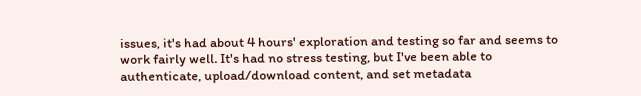issues, it's had about 4 hours' exploration and testing so far and seems to work fairly well. It's had no stress testing, but I've been able to authenticate, upload/download content, and set metadata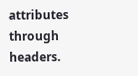attributes through headers.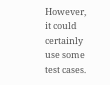However, it could certainly use some test cases.